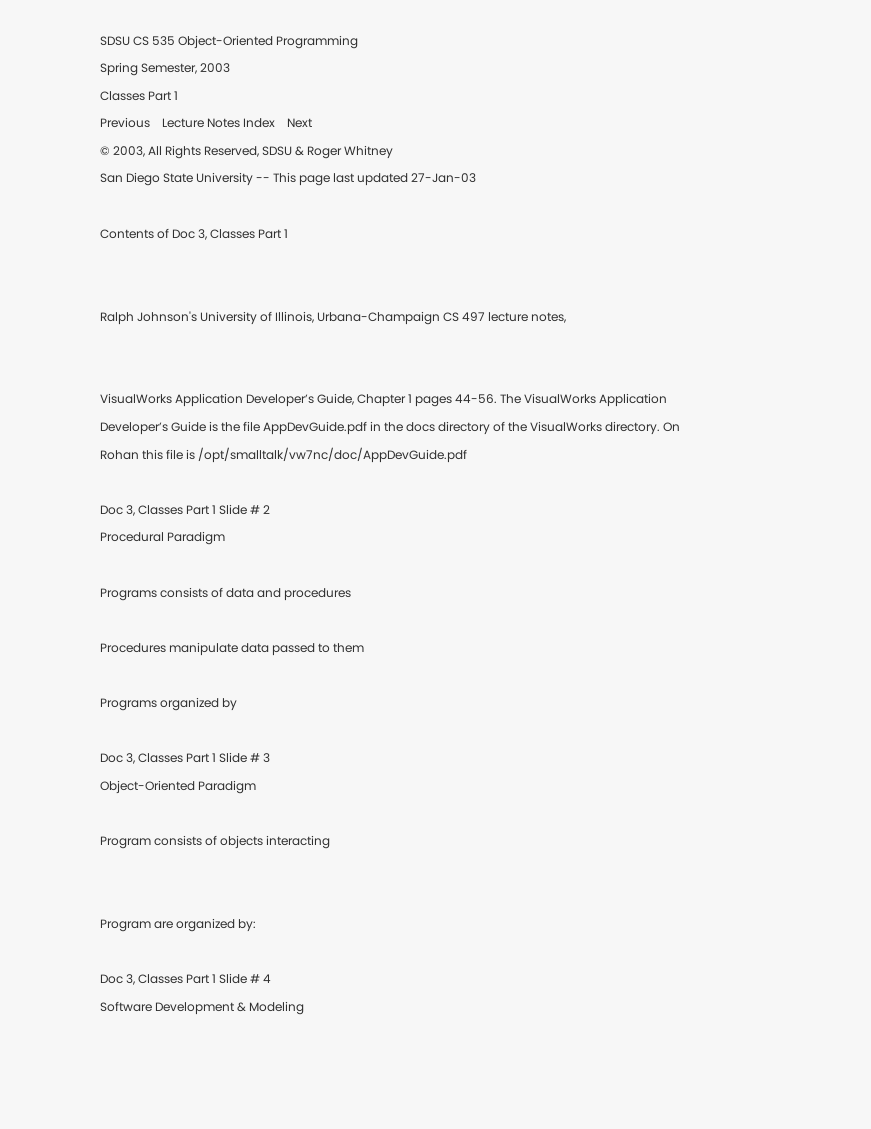SDSU CS 535 Object-Oriented Programming
Spring Semester, 2003
Classes Part 1
Previous    Lecture Notes Index    Next
© 2003, All Rights Reserved, SDSU & Roger Whitney
San Diego State University -- This page last updated 27-Jan-03

Contents of Doc 3, Classes Part 1


Ralph Johnson's University of Illinois, Urbana-Champaign CS 497 lecture notes,


VisualWorks Application Developer’s Guide, Chapter 1 pages 44-56. The VisualWorks Application Developer’s Guide is the file AppDevGuide.pdf in the docs directory of the VisualWorks directory. On Rohan this file is /opt/smalltalk/vw7nc/doc/AppDevGuide.pdf

Doc 3, Classes Part 1 Slide # 2
Procedural Paradigm

Programs consists of data and procedures

Procedures manipulate data passed to them

Programs organized by

Doc 3, Classes Part 1 Slide # 3
Object-Oriented Paradigm

Program consists of objects interacting


Program are organized by:

Doc 3, Classes Part 1 Slide # 4
Software Development & Modeling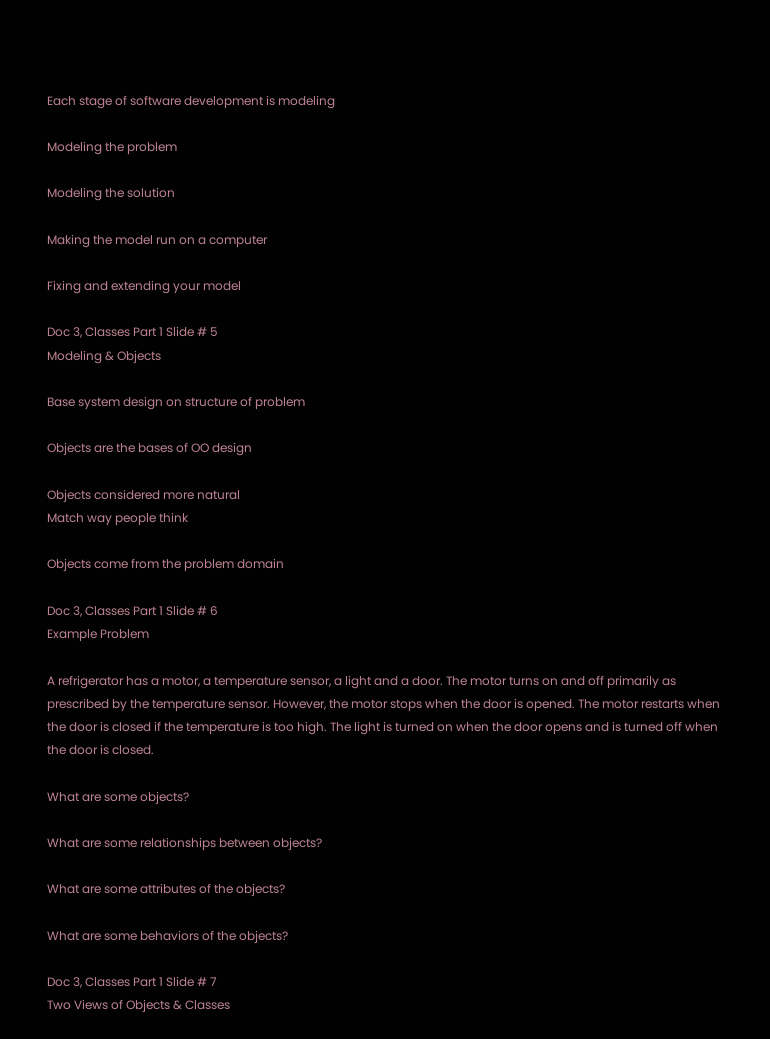Each stage of software development is modeling

Modeling the problem

Modeling the solution

Making the model run on a computer

Fixing and extending your model

Doc 3, Classes Part 1 Slide # 5
Modeling & Objects

Base system design on structure of problem

Objects are the bases of OO design

Objects considered more natural
Match way people think

Objects come from the problem domain

Doc 3, Classes Part 1 Slide # 6
Example Problem

A refrigerator has a motor, a temperature sensor, a light and a door. The motor turns on and off primarily as prescribed by the temperature sensor. However, the motor stops when the door is opened. The motor restarts when the door is closed if the temperature is too high. The light is turned on when the door opens and is turned off when the door is closed.

What are some objects?

What are some relationships between objects?

What are some attributes of the objects?

What are some behaviors of the objects?

Doc 3, Classes Part 1 Slide # 7
Two Views of Objects & Classes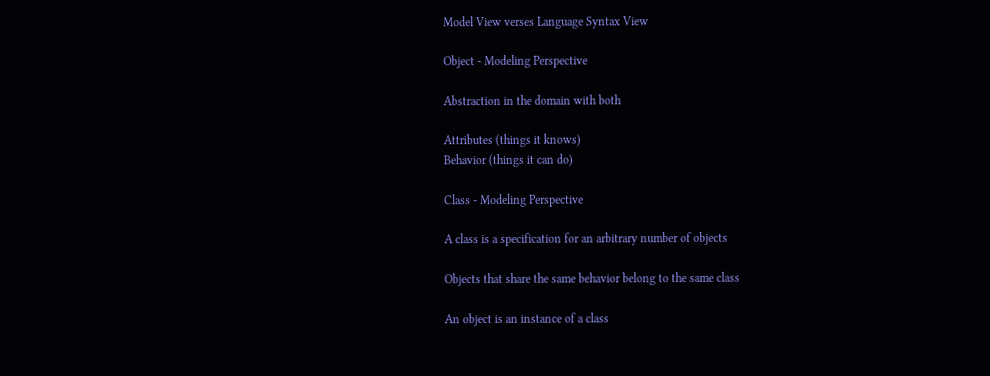Model View verses Language Syntax View

Object - Modeling Perspective

Abstraction in the domain with both

Attributes (things it knows)
Behavior (things it can do)

Class - Modeling Perspective

A class is a specification for an arbitrary number of objects

Objects that share the same behavior belong to the same class

An object is an instance of a class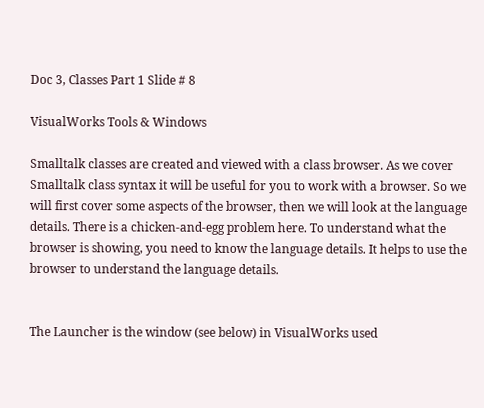Doc 3, Classes Part 1 Slide # 8

VisualWorks Tools & Windows

Smalltalk classes are created and viewed with a class browser. As we cover Smalltalk class syntax it will be useful for you to work with a browser. So we will first cover some aspects of the browser, then we will look at the language details. There is a chicken-and-egg problem here. To understand what the browser is showing, you need to know the language details. It helps to use the browser to understand the language details.


The Launcher is the window (see below) in VisualWorks used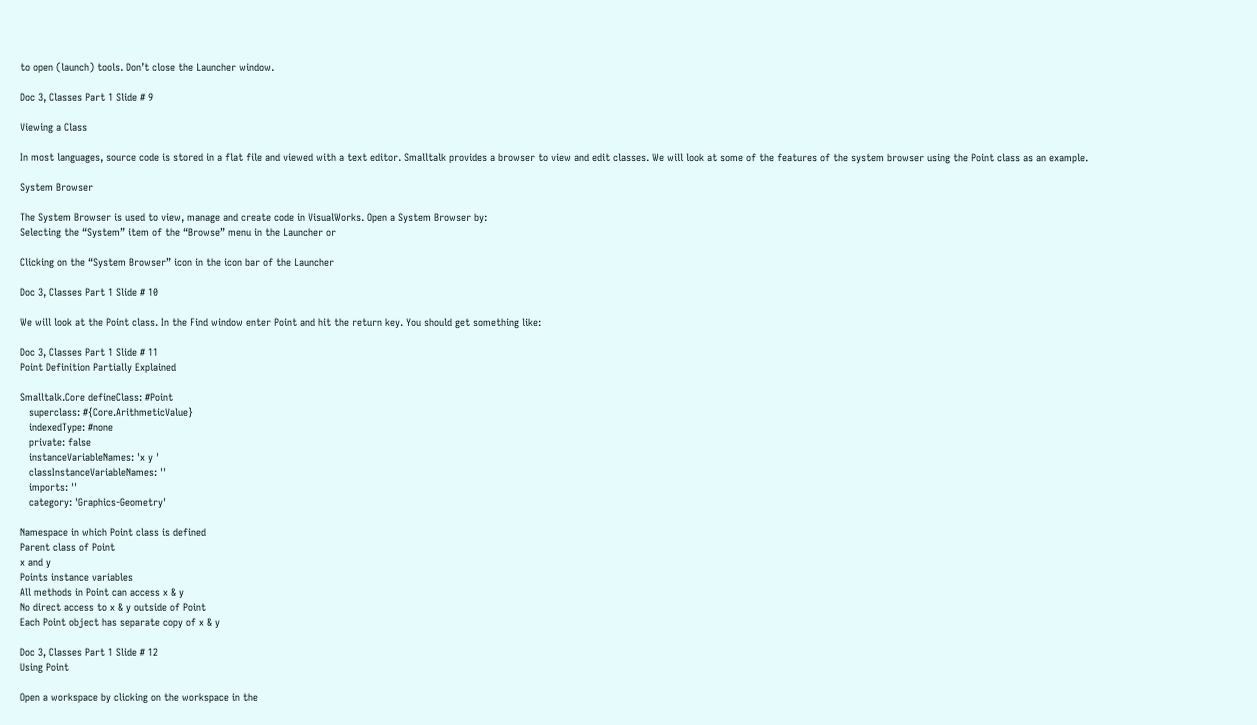to open (launch) tools. Don’t close the Launcher window.

Doc 3, Classes Part 1 Slide # 9

Viewing a Class

In most languages, source code is stored in a flat file and viewed with a text editor. Smalltalk provides a browser to view and edit classes. We will look at some of the features of the system browser using the Point class as an example.

System Browser

The System Browser is used to view, manage and create code in VisualWorks. Open a System Browser by:
Selecting the “System” item of the “Browse” menu in the Launcher or

Clicking on the “System Browser” icon in the icon bar of the Launcher

Doc 3, Classes Part 1 Slide # 10

We will look at the Point class. In the Find window enter Point and hit the return key. You should get something like:

Doc 3, Classes Part 1 Slide # 11
Point Definition Partially Explained

Smalltalk.Core defineClass: #Point
   superclass: #{Core.ArithmeticValue}
   indexedType: #none
   private: false
   instanceVariableNames: 'x y '
   classInstanceVariableNames: ''
   imports: ''
   category: 'Graphics-Geometry'

Namespace in which Point class is defined
Parent class of Point
x and y
Points instance variables
All methods in Point can access x & y
No direct access to x & y outside of Point
Each Point object has separate copy of x & y

Doc 3, Classes Part 1 Slide # 12
Using Point

Open a workspace by clicking on the workspace in the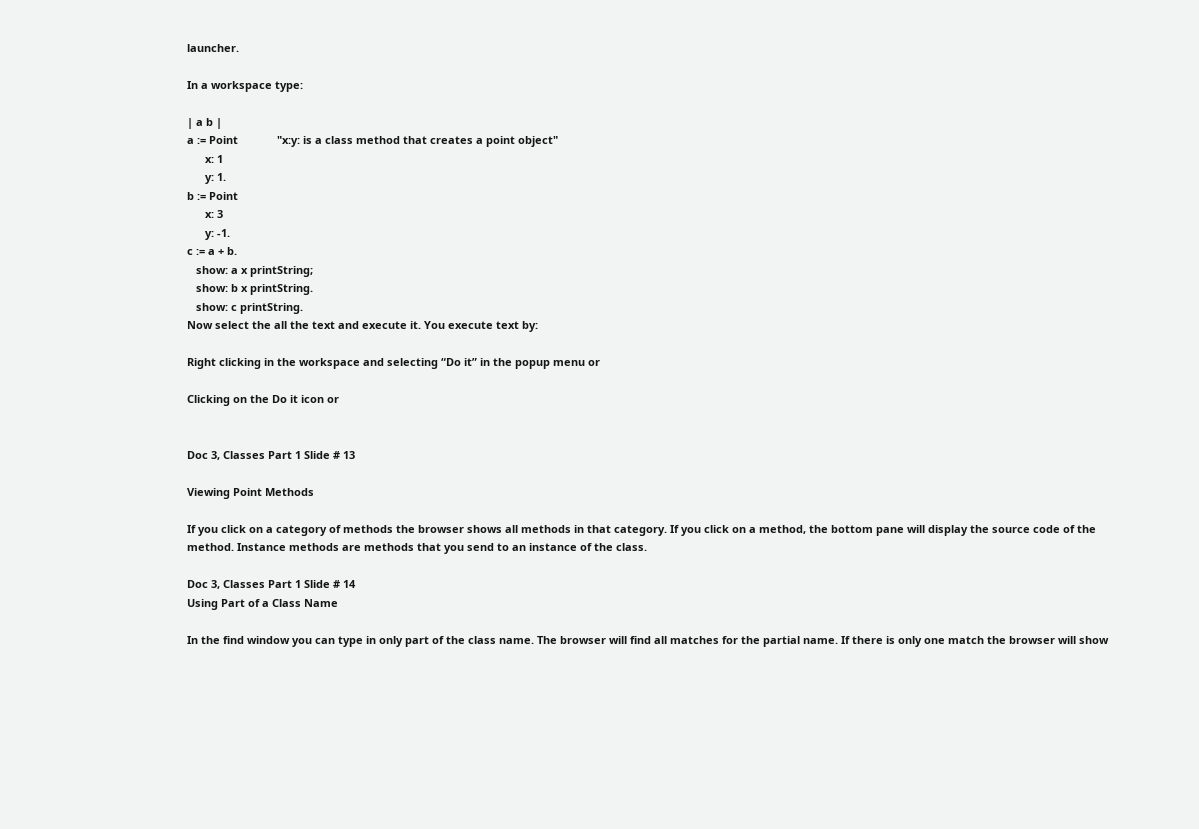launcher.

In a workspace type:

| a b |
a := Point             "x:y: is a class method that creates a point object"
      x: 1
      y: 1.
b := Point
      x: 3
      y: -1.
c := a + b.
   show: a x printString;
   show: b x printString.
   show: c printString.
Now select the all the text and execute it. You execute text by:

Right clicking in the workspace and selecting “Do it” in the popup menu or

Clicking on the Do it icon or


Doc 3, Classes Part 1 Slide # 13

Viewing Point Methods

If you click on a category of methods the browser shows all methods in that category. If you click on a method, the bottom pane will display the source code of the method. Instance methods are methods that you send to an instance of the class.

Doc 3, Classes Part 1 Slide # 14
Using Part of a Class Name

In the find window you can type in only part of the class name. The browser will find all matches for the partial name. If there is only one match the browser will show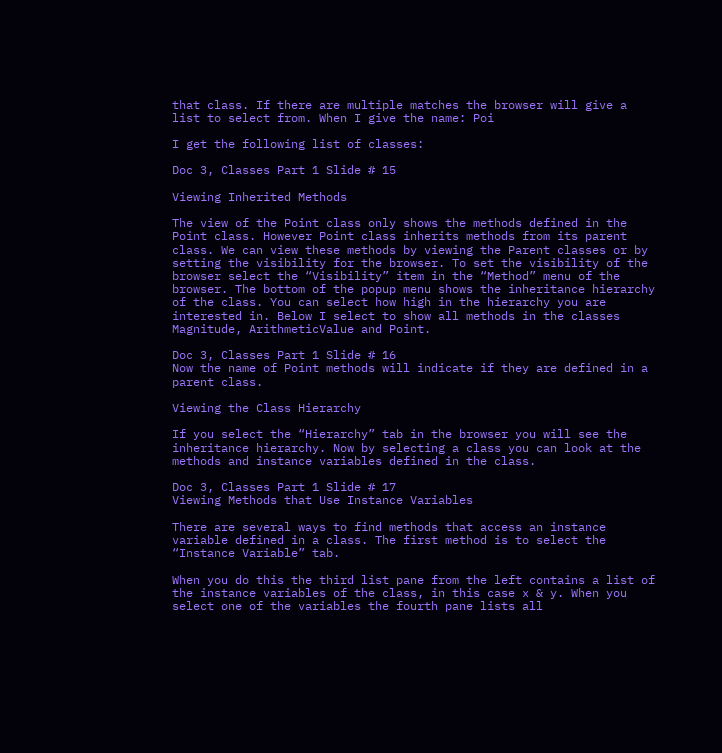that class. If there are multiple matches the browser will give a list to select from. When I give the name: Poi

I get the following list of classes:

Doc 3, Classes Part 1 Slide # 15

Viewing Inherited Methods

The view of the Point class only shows the methods defined in the Point class. However Point class inherits methods from its parent class. We can view these methods by viewing the Parent classes or by setting the visibility for the browser. To set the visibility of the browser select the “Visibility” item in the “Method” menu of the browser. The bottom of the popup menu shows the inheritance hierarchy of the class. You can select how high in the hierarchy you are interested in. Below I select to show all methods in the classes Magnitude, ArithmeticValue and Point.

Doc 3, Classes Part 1 Slide # 16
Now the name of Point methods will indicate if they are defined in a parent class.

Viewing the Class Hierarchy

If you select the “Hierarchy” tab in the browser you will see the inheritance hierarchy. Now by selecting a class you can look at the methods and instance variables defined in the class.

Doc 3, Classes Part 1 Slide # 17
Viewing Methods that Use Instance Variables

There are several ways to find methods that access an instance variable defined in a class. The first method is to select the “Instance Variable” tab.

When you do this the third list pane from the left contains a list of the instance variables of the class, in this case x & y. When you select one of the variables the fourth pane lists all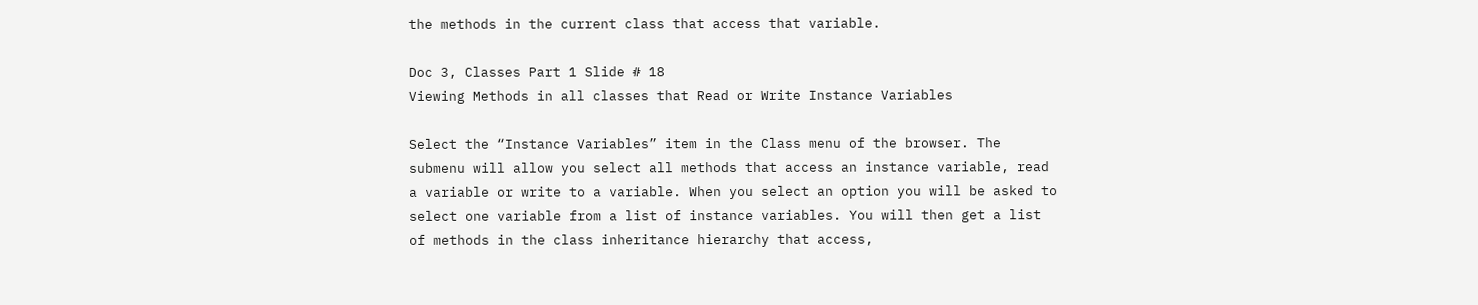the methods in the current class that access that variable.

Doc 3, Classes Part 1 Slide # 18
Viewing Methods in all classes that Read or Write Instance Variables

Select the “Instance Variables” item in the Class menu of the browser. The submenu will allow you select all methods that access an instance variable, read a variable or write to a variable. When you select an option you will be asked to select one variable from a list of instance variables. You will then get a list of methods in the class inheritance hierarchy that access,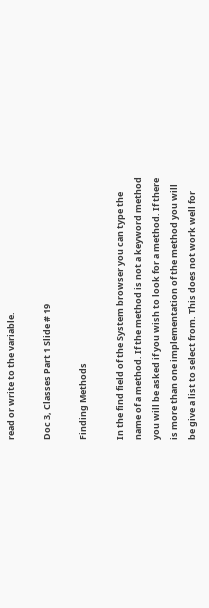read or write to the variable.

Doc 3, Classes Part 1 Slide # 19

Finding Methods

In the find field of the System browser you can type the name of a method. If the method is not a keyword method you will be asked if you wish to look for a method. If there is more than one implementation of the method you will be give a list to select from. This does not work well for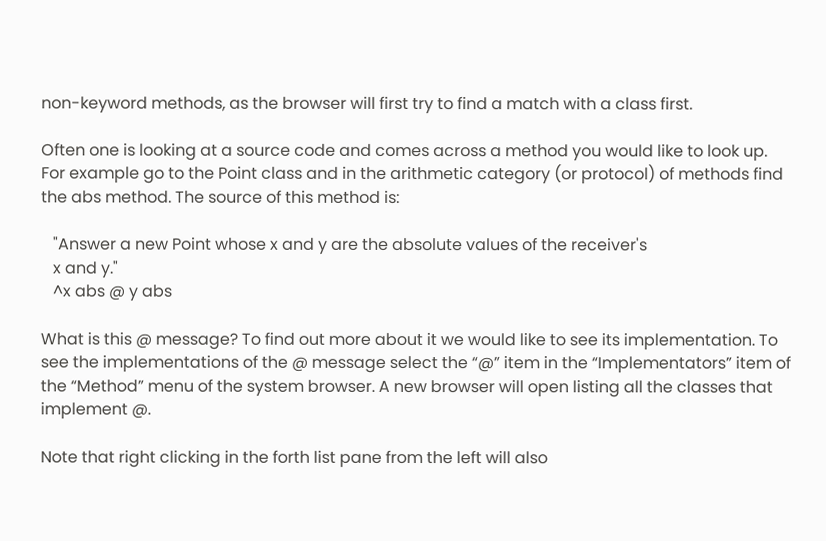non-keyword methods, as the browser will first try to find a match with a class first.

Often one is looking at a source code and comes across a method you would like to look up. For example go to the Point class and in the arithmetic category (or protocol) of methods find the abs method. The source of this method is:

   "Answer a new Point whose x and y are the absolute values of the receiver's
   x and y."
   ^x abs @ y abs

What is this @ message? To find out more about it we would like to see its implementation. To see the implementations of the @ message select the “@” item in the “Implementators” item of the “Method” menu of the system browser. A new browser will open listing all the classes that implement @.

Note that right clicking in the forth list pane from the left will also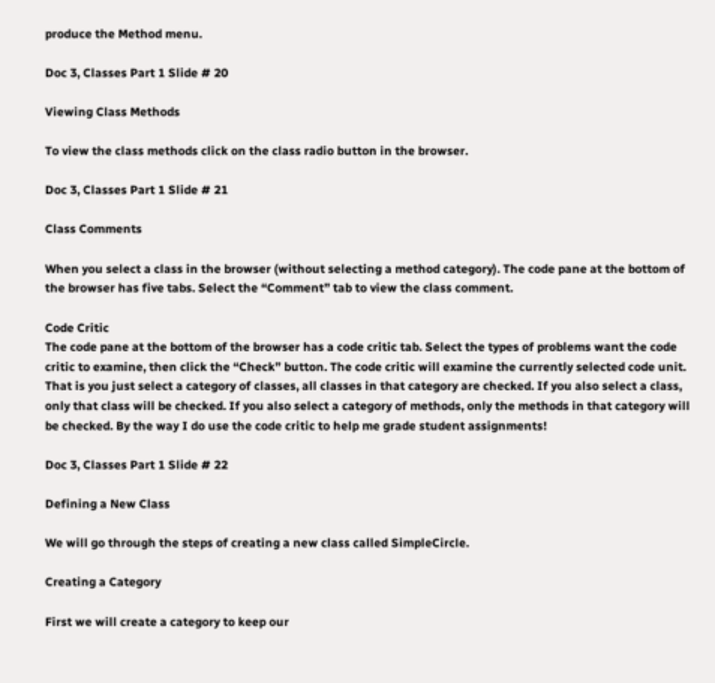produce the Method menu.

Doc 3, Classes Part 1 Slide # 20

Viewing Class Methods

To view the class methods click on the class radio button in the browser.

Doc 3, Classes Part 1 Slide # 21

Class Comments

When you select a class in the browser (without selecting a method category). The code pane at the bottom of the browser has five tabs. Select the “Comment” tab to view the class comment.

Code Critic
The code pane at the bottom of the browser has a code critic tab. Select the types of problems want the code critic to examine, then click the “Check” button. The code critic will examine the currently selected code unit. That is you just select a category of classes, all classes in that category are checked. If you also select a class, only that class will be checked. If you also select a category of methods, only the methods in that category will be checked. By the way I do use the code critic to help me grade student assignments!

Doc 3, Classes Part 1 Slide # 22

Defining a New Class

We will go through the steps of creating a new class called SimpleCircle.

Creating a Category

First we will create a category to keep our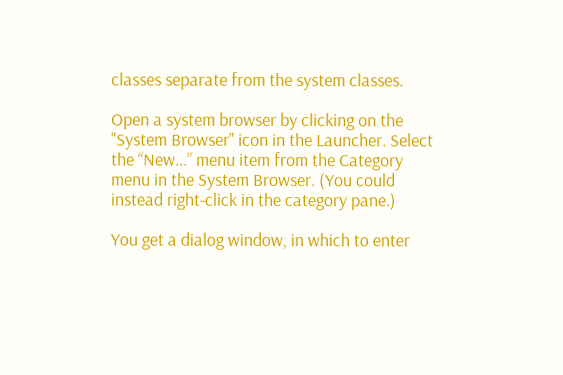classes separate from the system classes.

Open a system browser by clicking on the "System Browser" icon in the Launcher. Select the “New...” menu item from the Category menu in the System Browser. (You could instead right-click in the category pane.)

You get a dialog window, in which to enter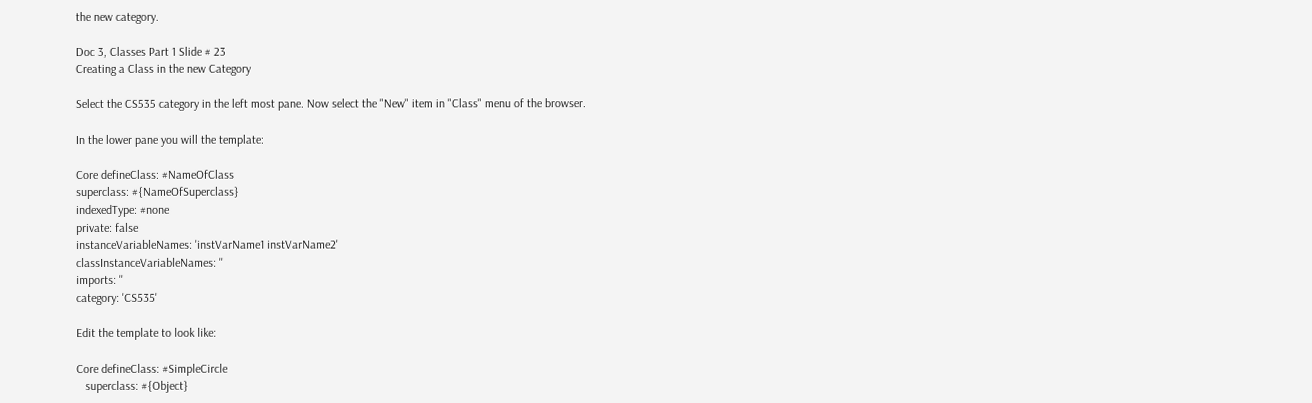the new category.

Doc 3, Classes Part 1 Slide # 23
Creating a Class in the new Category

Select the CS535 category in the left most pane. Now select the "New" item in "Class" menu of the browser.

In the lower pane you will the template:

Core defineClass: #NameOfClass
superclass: #{NameOfSuperclass}
indexedType: #none
private: false
instanceVariableNames: 'instVarName1 instVarName2'
classInstanceVariableNames: ''
imports: ''
category: 'CS535'

Edit the template to look like:

Core defineClass: #SimpleCircle
   superclass: #{Object}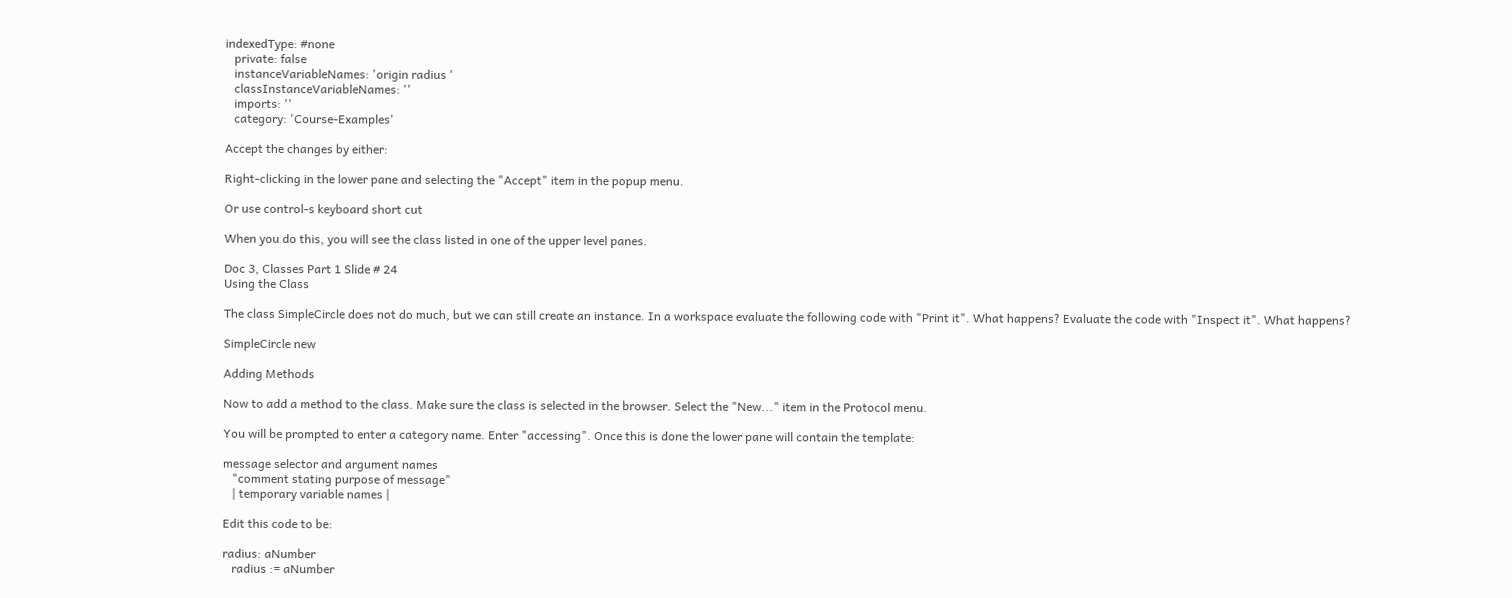indexedType: #none
   private: false
   instanceVariableNames: 'origin radius '
   classInstanceVariableNames: ''
   imports: ''
   category: 'Course-Examples'

Accept the changes by either:

Right-clicking in the lower pane and selecting the "Accept" item in the popup menu.

Or use control-s keyboard short cut

When you do this, you will see the class listed in one of the upper level panes.

Doc 3, Classes Part 1 Slide # 24
Using the Class

The class SimpleCircle does not do much, but we can still create an instance. In a workspace evaluate the following code with "Print it". What happens? Evaluate the code with "Inspect it". What happens?

SimpleCircle new

Adding Methods

Now to add a method to the class. Make sure the class is selected in the browser. Select the "New..." item in the Protocol menu.

You will be prompted to enter a category name. Enter "accessing". Once this is done the lower pane will contain the template:

message selector and argument names
   "comment stating purpose of message"
   | temporary variable names |

Edit this code to be:

radius: aNumber
   radius := aNumber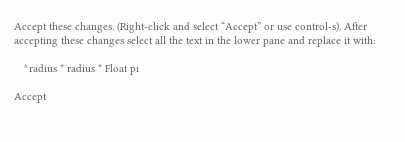Accept these changes. (Right-click and select “Accept” or use control-s). After accepting these changes select all the text in the lower pane and replace it with:

   ^radius * radius * Float pi

Accept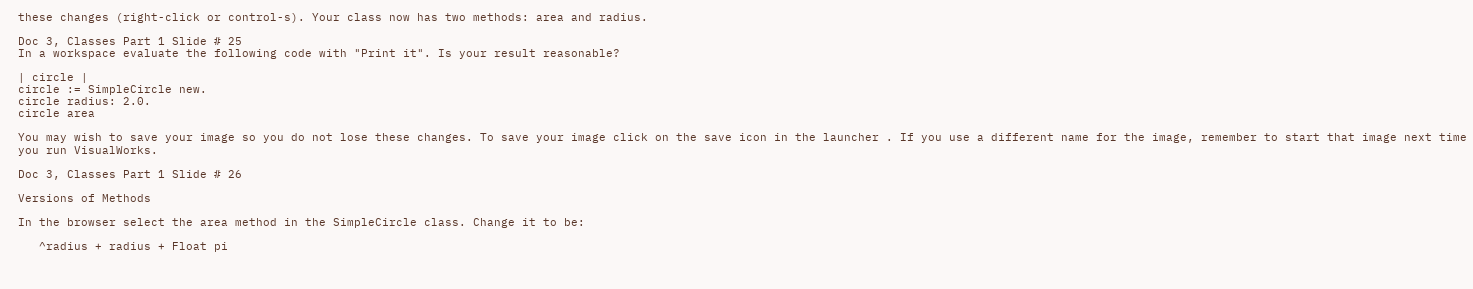these changes (right-click or control-s). Your class now has two methods: area and radius.

Doc 3, Classes Part 1 Slide # 25
In a workspace evaluate the following code with "Print it". Is your result reasonable?

| circle |
circle := SimpleCircle new.
circle radius: 2.0.
circle area

You may wish to save your image so you do not lose these changes. To save your image click on the save icon in the launcher . If you use a different name for the image, remember to start that image next time you run VisualWorks.

Doc 3, Classes Part 1 Slide # 26

Versions of Methods

In the browser select the area method in the SimpleCircle class. Change it to be:

   ^radius + radius + Float pi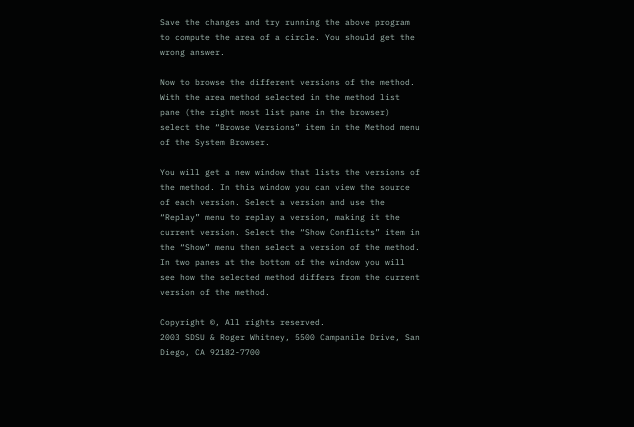Save the changes and try running the above program to compute the area of a circle. You should get the wrong answer.

Now to browse the different versions of the method. With the area method selected in the method list pane (the right most list pane in the browser) select the “Browse Versions” item in the Method menu of the System Browser.

You will get a new window that lists the versions of the method. In this window you can view the source of each version. Select a version and use the “Replay” menu to replay a version, making it the current version. Select the “Show Conflicts” item in the “Show” menu then select a version of the method. In two panes at the bottom of the window you will see how the selected method differs from the current version of the method.

Copyright ©, All rights reserved.
2003 SDSU & Roger Whitney, 5500 Campanile Drive, San Diego, CA 92182-7700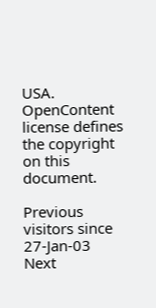USA.
OpenContent license defines the copyright on this document.

Previous    visitors since 27-Jan-03    Next